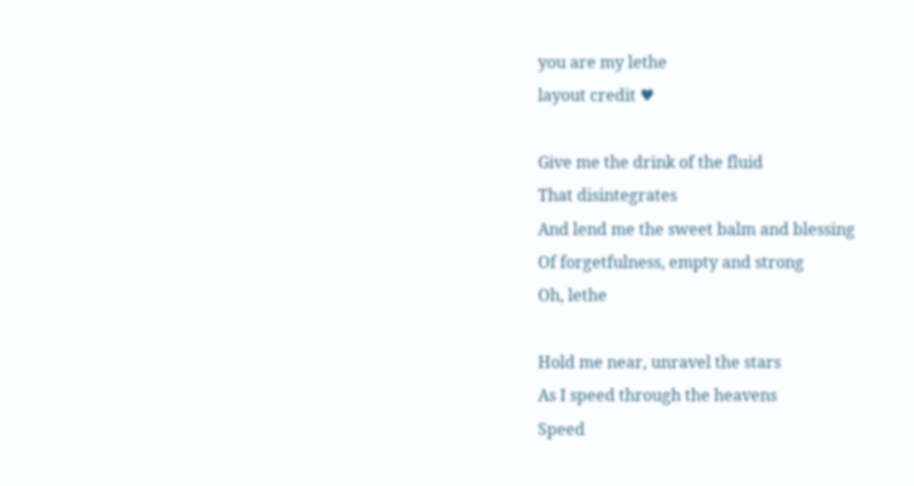you are my lethe
layout credit ♥

Give me the drink of the fluid
That disintegrates
And lend me the sweet balm and blessing
Of forgetfulness, empty and strong
Oh, lethe

Hold me near, unravel the stars
As I speed through the heavens
Speed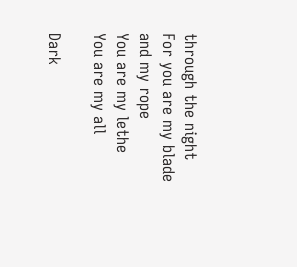through the night
For you are my blade and my rope
You are my lethe
You are my all

Dark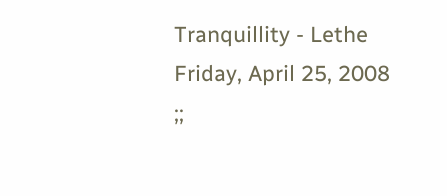Tranquillity - Lethe
Friday, April 25, 2008 ;;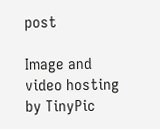post

Image and video hosting by TinyPic